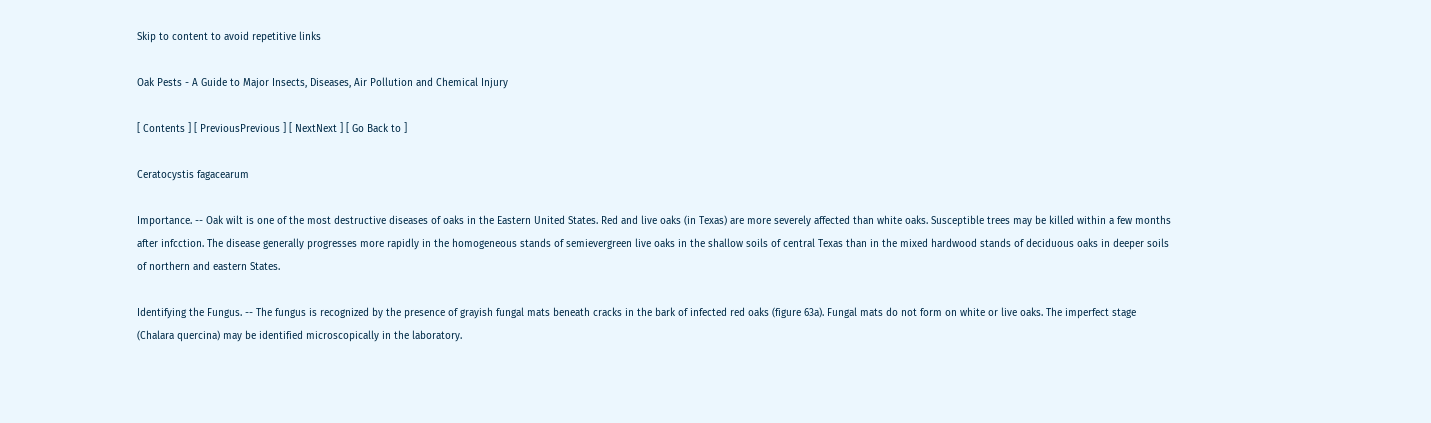Skip to content to avoid repetitive links

Oak Pests - A Guide to Major Insects, Diseases, Air Pollution and Chemical Injury

[ Contents ] [ PreviousPrevious ] [ NextNext ] [ Go Back to ]

Ceratocystis fagacearum

Importance. -- Oak wilt is one of the most destructive diseases of oaks in the Eastern United States. Red and live oaks (in Texas) are more severely affected than white oaks. Susceptible trees may be killed within a few months after infcction. The disease generally progresses more rapidly in the homogeneous stands of semievergreen live oaks in the shallow soils of central Texas than in the mixed hardwood stands of deciduous oaks in deeper soils of northern and eastern States.

Identifying the Fungus. -- The fungus is recognized by the presence of grayish fungal mats beneath cracks in the bark of infected red oaks (figure 63a). Fungal mats do not form on white or live oaks. The imperfect stage (Chalara quercina) may be identified microscopically in the laboratory.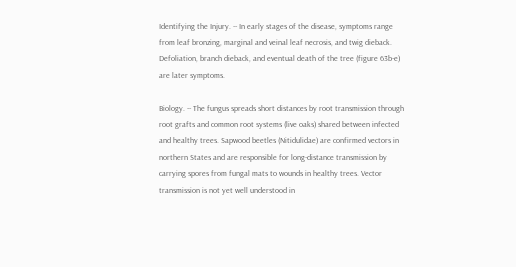Identifying the Injury. -- In early stages of the disease, symptoms range from leaf bronzing, marginal and veinal leaf necrosis, and twig dieback. Defoliation, branch dieback, and eventual death of the tree (figure 63b-e) are later symptoms.

Biology. -- The fungus spreads short distances by root transmission through root grafts and common root systems (live oaks) shared between infected and healthy trees. Sapwood beetles (Nitidulidae) are confirmed vectors in northern States and are responsible for long-distance transmission by carrying spores from fungal mats to wounds in healthy trees. Vector transmission is not yet well understood in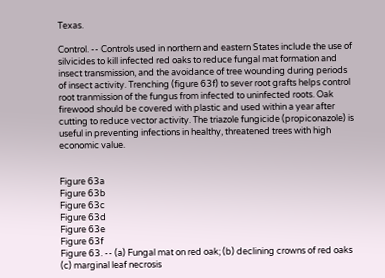Texas.

Control. -- Controls used in northern and eastern States include the use of silvicides to kill infected red oaks to reduce fungal mat formation and insect transmission, and the avoidance of tree wounding during periods of insect activity. Trenching (figure 63f) to sever root grafts helps control root tranmission of the fungus from infected to uninfected roots. Oak firewood should be covered with plastic and used within a year after cutting to reduce vector activity. The triazole fungicide (propiconazole) is useful in preventing infections in healthy, threatened trees with high economic value.


Figure 63a
Figure 63b
Figure 63c
Figure 63d
Figure 63e
Figure 63f
Figure 63. -- (a) Fungal mat on red oak; (b) declining crowns of red oaks (c) marginal leaf necrosis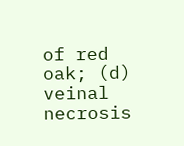of red oak; (d) veinal necrosis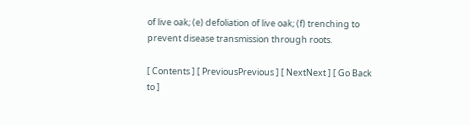of live oak; (e) defoliation of live oak; (f) trenching to prevent disease transmission through roots.

[ Contents ] [ PreviousPrevious ] [ NextNext ] [ Go Back to ]